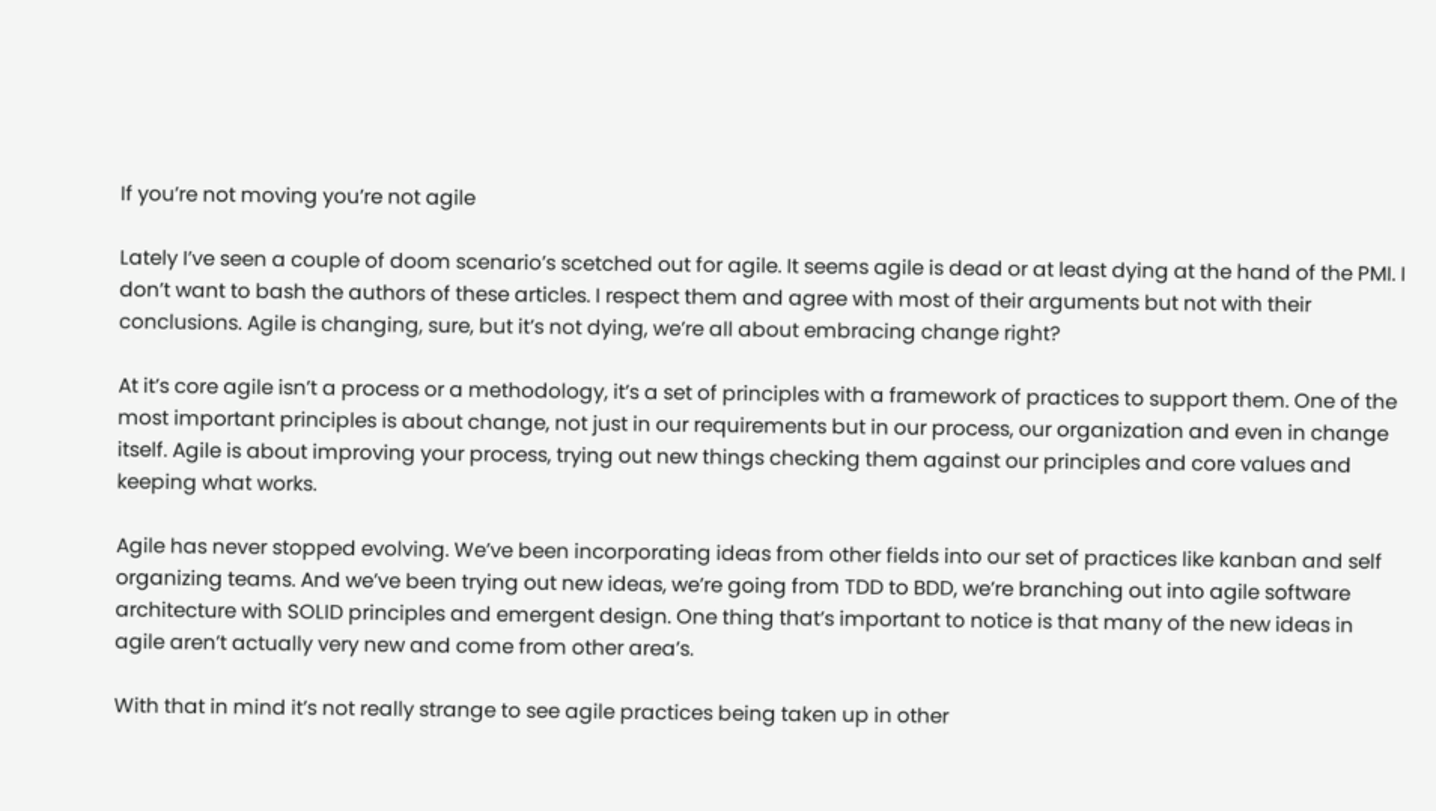If you’re not moving you’re not agile

Lately I’ve seen a couple of doom scenario’s scetched out for agile. It seems agile is dead or at least dying at the hand of the PMI. I don’t want to bash the authors of these articles. I respect them and agree with most of their arguments but not with their conclusions. Agile is changing, sure, but it’s not dying, we’re all about embracing change right?

At it’s core agile isn’t a process or a methodology, it’s a set of principles with a framework of practices to support them. One of the most important principles is about change, not just in our requirements but in our process, our organization and even in change itself. Agile is about improving your process, trying out new things checking them against our principles and core values and keeping what works.

Agile has never stopped evolving. We’ve been incorporating ideas from other fields into our set of practices like kanban and self organizing teams. And we’ve been trying out new ideas, we’re going from TDD to BDD, we’re branching out into agile software architecture with SOLID principles and emergent design. One thing that’s important to notice is that many of the new ideas in agile aren’t actually very new and come from other area’s.

With that in mind it’s not really strange to see agile practices being taken up in other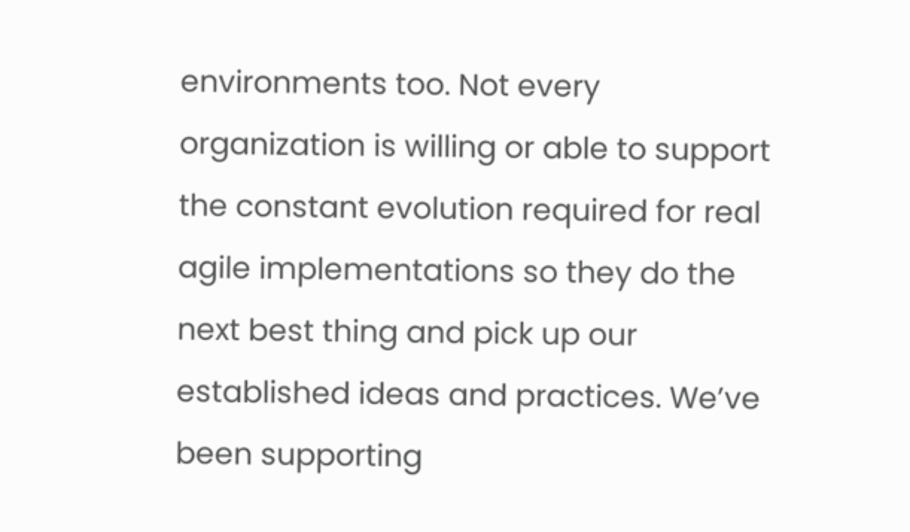environments too. Not every organization is willing or able to support the constant evolution required for real agile implementations so they do the next best thing and pick up our established ideas and practices. We’ve been supporting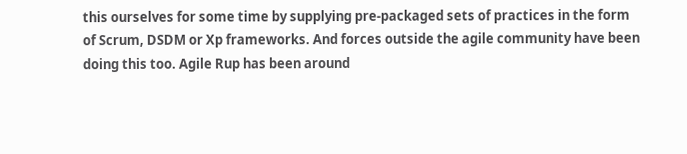this ourselves for some time by supplying pre-packaged sets of practices in the form of Scrum, DSDM or Xp frameworks. And forces outside the agile community have been doing this too. Agile Rup has been around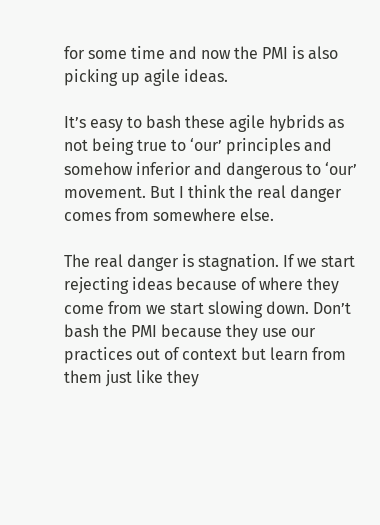for some time and now the PMI is also picking up agile ideas.

It’s easy to bash these agile hybrids as not being true to ‘our’ principles and somehow inferior and dangerous to ‘our’ movement. But I think the real danger comes from somewhere else.

The real danger is stagnation. If we start rejecting ideas because of where they come from we start slowing down. Don’t bash the PMI because they use our practices out of context but learn from them just like they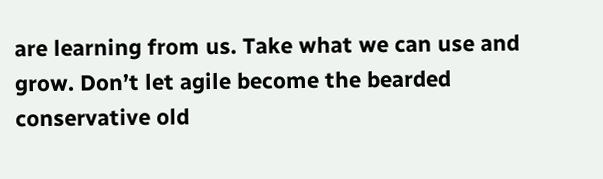are learning from us. Take what we can use and grow. Don’t let agile become the bearded conservative old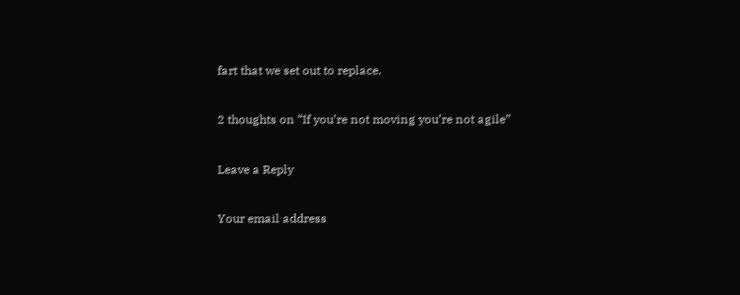fart that we set out to replace.

2 thoughts on “If you’re not moving you’re not agile”

Leave a Reply

Your email address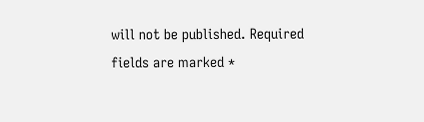will not be published. Required fields are marked *